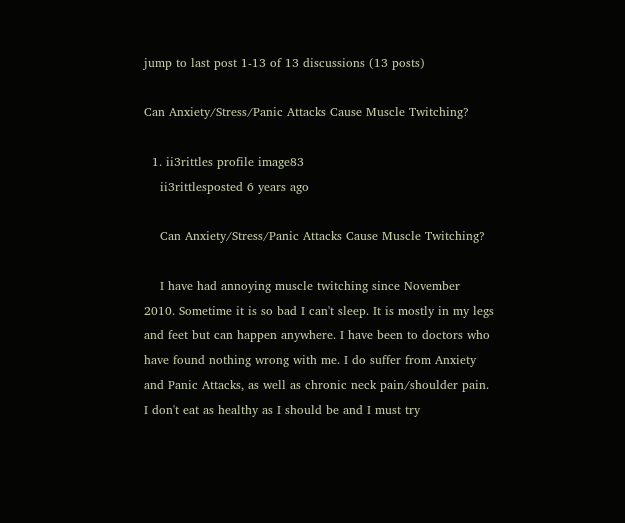jump to last post 1-13 of 13 discussions (13 posts)

Can Anxiety/Stress/Panic Attacks Cause Muscle Twitching?

  1. ii3rittles profile image83
    ii3rittlesposted 6 years ago

    Can Anxiety/Stress/Panic Attacks Cause Muscle Twitching?

    I have had annoying muscle twitching since November 2010. Sometime it is so bad I can't sleep. It is mostly in my legs and feet but can happen anywhere. I have been to doctors who have found nothing wrong with me. I do suffer from Anxiety and Panic Attacks, as well as chronic neck pain/shoulder pain. I don't eat as healthy as I should be and I must try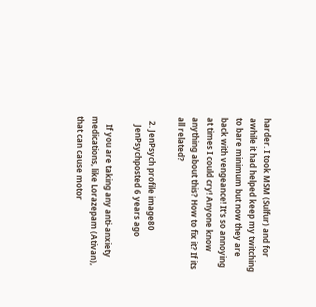harder. I took MSM (Sulfur) and for awhile it had helped keep my twitching to bare minimum but now they are back with vengeance! It's so annoying at times I could cry! Anyone know anything about this? How to fix it? If its all related?

  2. JenPsych profile image80
    JenPsychposted 6 years ago

    If you are taking any anti-anxiety medications, like Lorazepam (Ativan), that can cause motor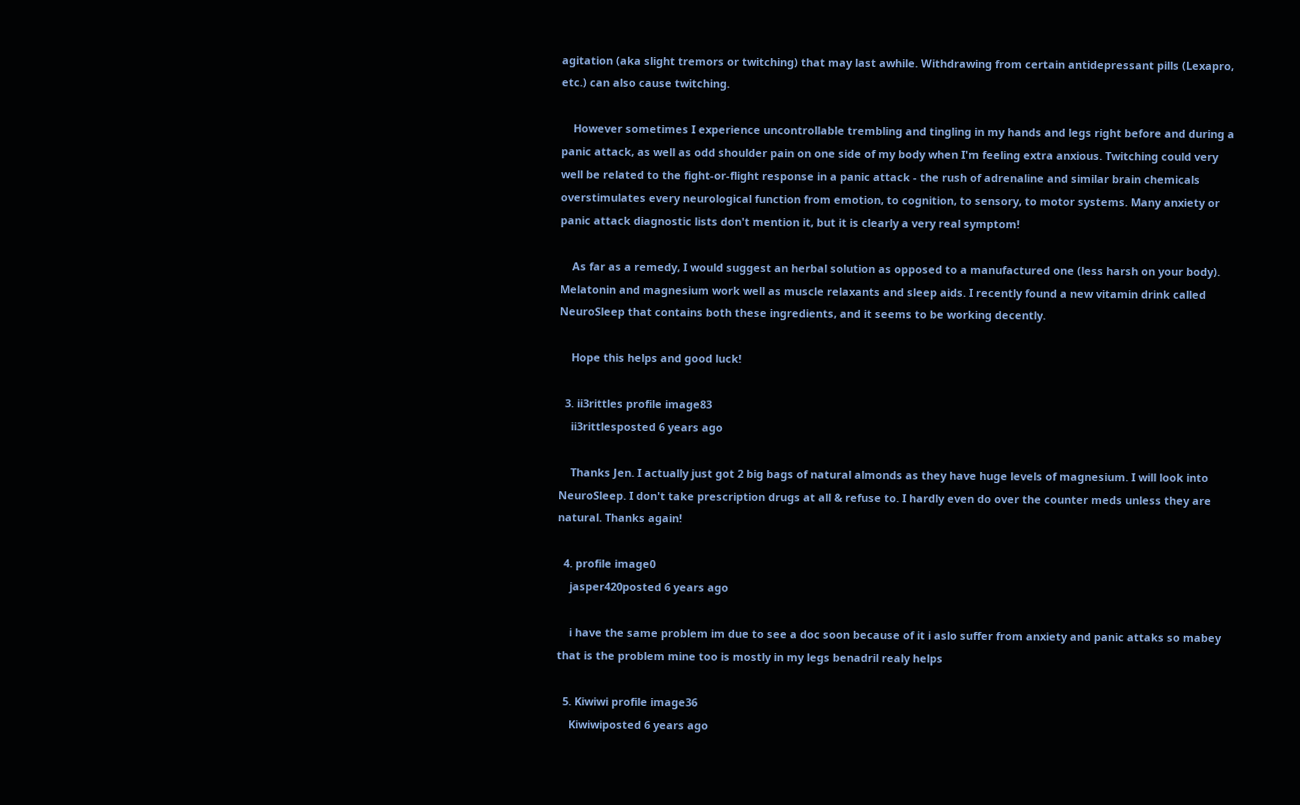agitation (aka slight tremors or twitching) that may last awhile. Withdrawing from certain antidepressant pills (Lexapro, etc.) can also cause twitching.

    However sometimes I experience uncontrollable trembling and tingling in my hands and legs right before and during a panic attack, as well as odd shoulder pain on one side of my body when I'm feeling extra anxious. Twitching could very well be related to the fight-or-flight response in a panic attack - the rush of adrenaline and similar brain chemicals overstimulates every neurological function from emotion, to cognition, to sensory, to motor systems. Many anxiety or panic attack diagnostic lists don't mention it, but it is clearly a very real symptom!

    As far as a remedy, I would suggest an herbal solution as opposed to a manufactured one (less harsh on your body). Melatonin and magnesium work well as muscle relaxants and sleep aids. I recently found a new vitamin drink called NeuroSleep that contains both these ingredients, and it seems to be working decently.

    Hope this helps and good luck!

  3. ii3rittles profile image83
    ii3rittlesposted 6 years ago

    Thanks Jen. I actually just got 2 big bags of natural almonds as they have huge levels of magnesium. I will look into NeuroSleep. I don't take prescription drugs at all & refuse to. I hardly even do over the counter meds unless they are natural. Thanks again!

  4. profile image0
    jasper420posted 6 years ago

    i have the same problem im due to see a doc soon because of it i aslo suffer from anxiety and panic attaks so mabey that is the problem mine too is mostly in my legs benadril realy helps

  5. Kiwiwi profile image36
    Kiwiwiposted 6 years ago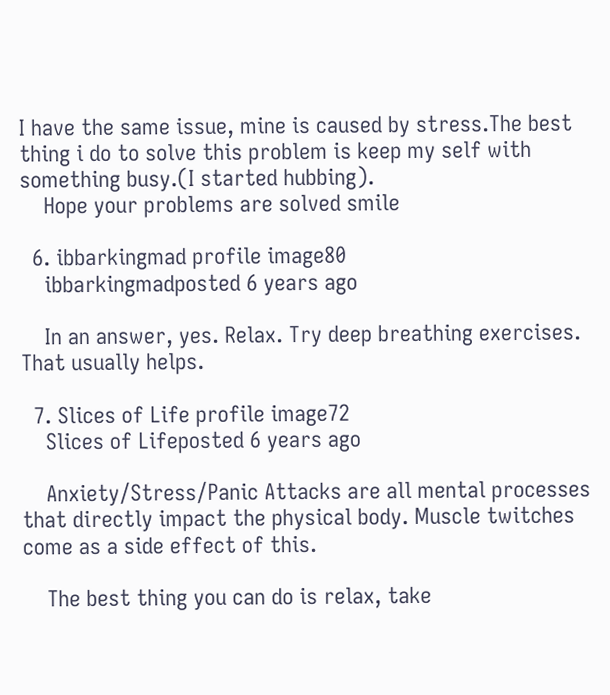I have the same issue, mine is caused by stress.The best thing i do to solve this problem is keep my self with something busy.(I started hubbing).
    Hope your problems are solved smile

  6. ibbarkingmad profile image80
    ibbarkingmadposted 6 years ago

    In an answer, yes. Relax. Try deep breathing exercises. That usually helps.

  7. Slices of Life profile image72
    Slices of Lifeposted 6 years ago

    Anxiety/Stress/Panic Attacks are all mental processes that directly impact the physical body. Muscle twitches come as a side effect of this.

    The best thing you can do is relax, take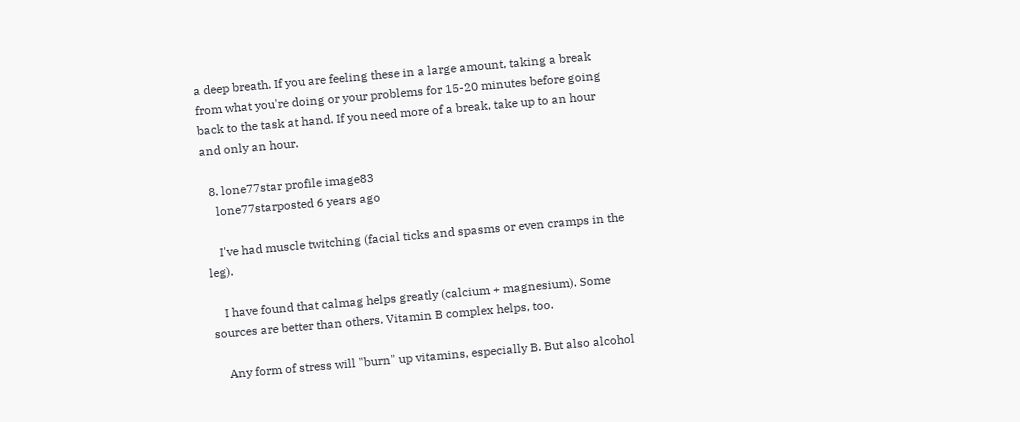a deep breath. If you are feeling these in a large amount, taking a break from what you're doing or your problems for 15-20 minutes before going back to the task at hand. If you need more of a break, take up to an hour and only an hour.

  8. lone77star profile image83
    lone77starposted 6 years ago

    I've had muscle twitching (facial ticks and spasms or even cramps in the leg).

    I have found that calmag helps greatly (calcium + magnesium). Some sources are better than others. Vitamin B complex helps, too.

    Any form of stress will "burn" up vitamins, especially B. But also alcohol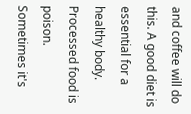and coffee will do this. A good diet is essential for a healthy body. Processed food is poison. Sometimes it's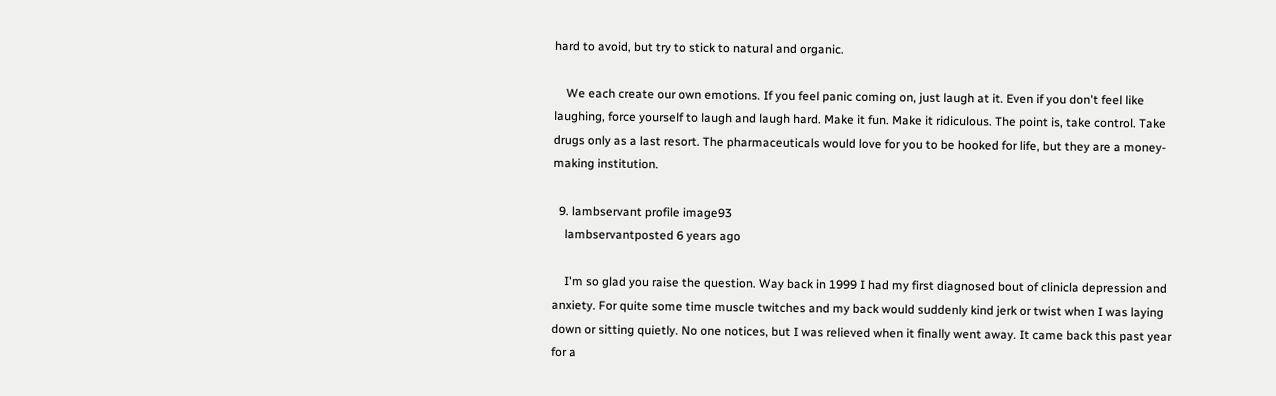hard to avoid, but try to stick to natural and organic.

    We each create our own emotions. If you feel panic coming on, just laugh at it. Even if you don't feel like laughing, force yourself to laugh and laugh hard. Make it fun. Make it ridiculous. The point is, take control. Take drugs only as a last resort. The pharmaceuticals would love for you to be hooked for life, but they are a money-making institution.

  9. lambservant profile image93
    lambservantposted 6 years ago

    I'm so glad you raise the question. Way back in 1999 I had my first diagnosed bout of clinicla depression and anxiety. For quite some time muscle twitches and my back would suddenly kind jerk or twist when I was laying down or sitting quietly. No one notices, but I was relieved when it finally went away. It came back this past year for a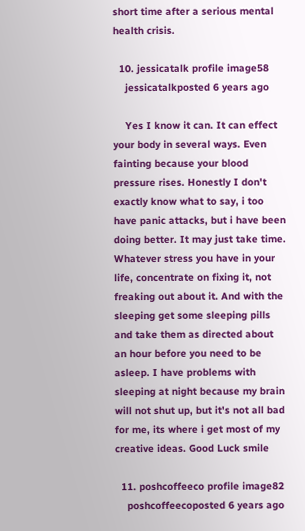short time after a serious mental health crisis.

  10. jessicatalk profile image58
    jessicatalkposted 6 years ago

    Yes I know it can. It can effect your body in several ways. Even fainting because your blood pressure rises. Honestly I don't exactly know what to say, i too have panic attacks, but i have been doing better. It may just take time. Whatever stress you have in your life, concentrate on fixing it, not freaking out about it. And with the sleeping get some sleeping pills and take them as directed about an hour before you need to be asleep. I have problems with sleeping at night because my brain will not shut up, but it's not all bad for me, its where i get most of my creative ideas. Good Luck smile

  11. poshcoffeeco profile image82
    poshcoffeecoposted 6 years ago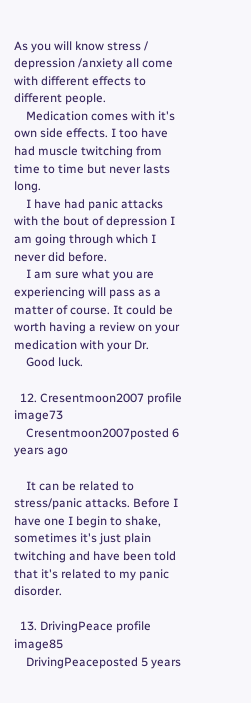As you will know stress / depression /anxiety all come with different effects to different people.
    Medication comes with it's own side effects. I too have had muscle twitching from time to time but never lasts long.
    I have had panic attacks with the bout of depression I am going through which I never did before.
    I am sure what you are experiencing will pass as a matter of course. It could be worth having a review on your medication with your Dr.
    Good luck.

  12. Cresentmoon2007 profile image73
    Cresentmoon2007posted 6 years ago

    It can be related to stress/panic attacks. Before I have one I begin to shake, sometimes it's just plain twitching and have been told that it's related to my panic disorder.

  13. DrivingPeace profile image85
    DrivingPeaceposted 5 years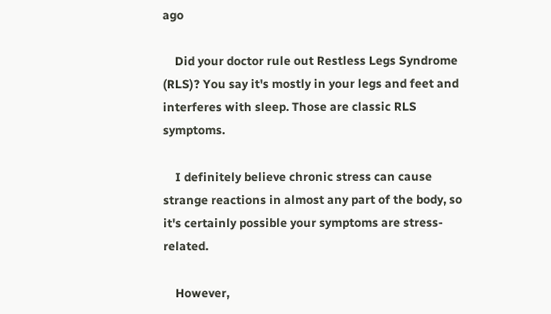ago

    Did your doctor rule out Restless Legs Syndrome (RLS)? You say it's mostly in your legs and feet and interferes with sleep. Those are classic RLS symptoms.

    I definitely believe chronic stress can cause strange reactions in almost any part of the body, so it's certainly possible your symptoms are stress-related.

    However,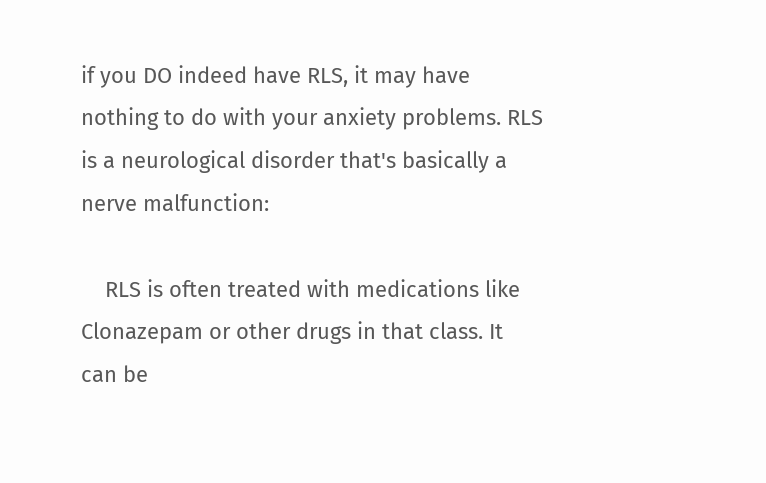if you DO indeed have RLS, it may have nothing to do with your anxiety problems. RLS is a neurological disorder that's basically a nerve malfunction:

    RLS is often treated with medications like Clonazepam or other drugs in that class. It can be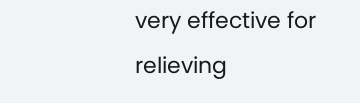very effective for relieving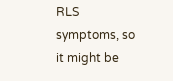RLS symptoms, so it might be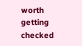worth getting checked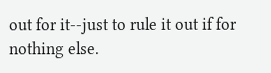out for it--just to rule it out if for nothing else.